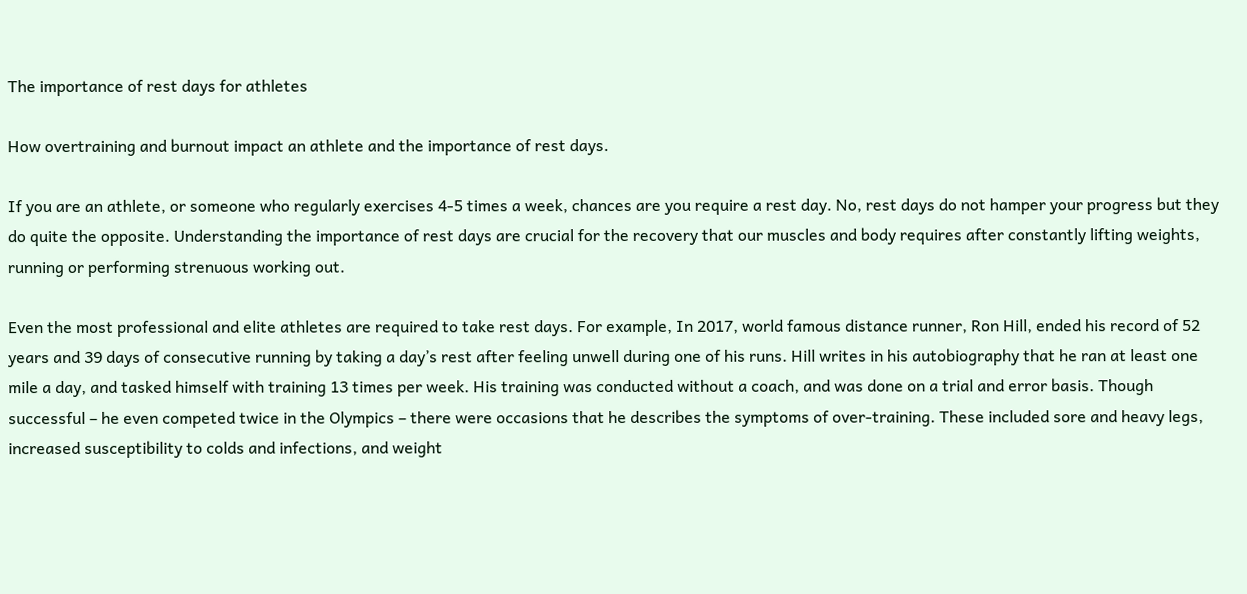The importance of rest days for athletes

How overtraining and burnout impact an athlete and the importance of rest days.

If you are an athlete, or someone who regularly exercises 4-5 times a week, chances are you require a rest day. No, rest days do not hamper your progress but they do quite the opposite. Understanding the importance of rest days are crucial for the recovery that our muscles and body requires after constantly lifting weights, running or performing strenuous working out.

Even the most professional and elite athletes are required to take rest days. For example, In 2017, world famous distance runner, Ron Hill, ended his record of 52 years and 39 days of consecutive running by taking a day’s rest after feeling unwell during one of his runs. Hill writes in his autobiography that he ran at least one mile a day, and tasked himself with training 13 times per week. His training was conducted without a coach, and was done on a trial and error basis. Though successful – he even competed twice in the Olympics – there were occasions that he describes the symptoms of over-training. These included sore and heavy legs, increased susceptibility to colds and infections, and weight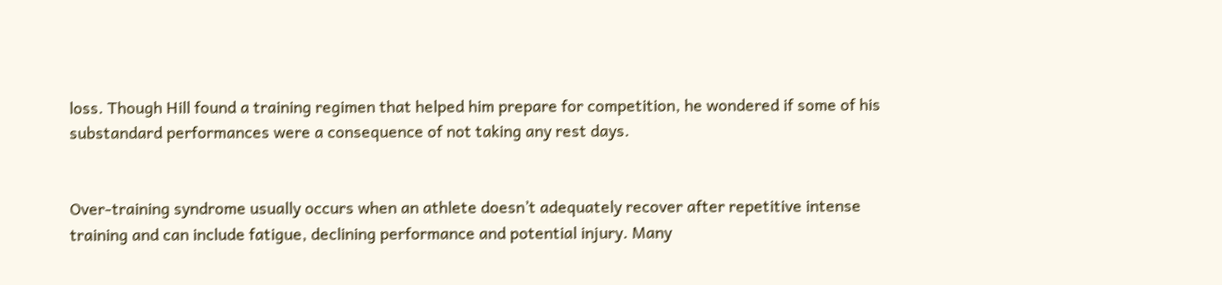loss. Though Hill found a training regimen that helped him prepare for competition, he wondered if some of his substandard performances were a consequence of not taking any rest days.


Over-training syndrome usually occurs when an athlete doesn’t adequately recover after repetitive intense training and can include fatigue, declining performance and potential injury. Many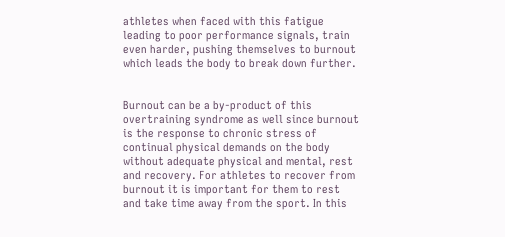athletes when faced with this fatigue leading to poor performance signals, train even harder, pushing themselves to burnout which leads the body to break down further.


Burnout can be a by-product of this overtraining syndrome as well since burnout is the response to chronic stress of continual physical demands on the body without adequate physical and mental, rest and recovery. For athletes to recover from burnout it is important for them to rest and take time away from the sport. In this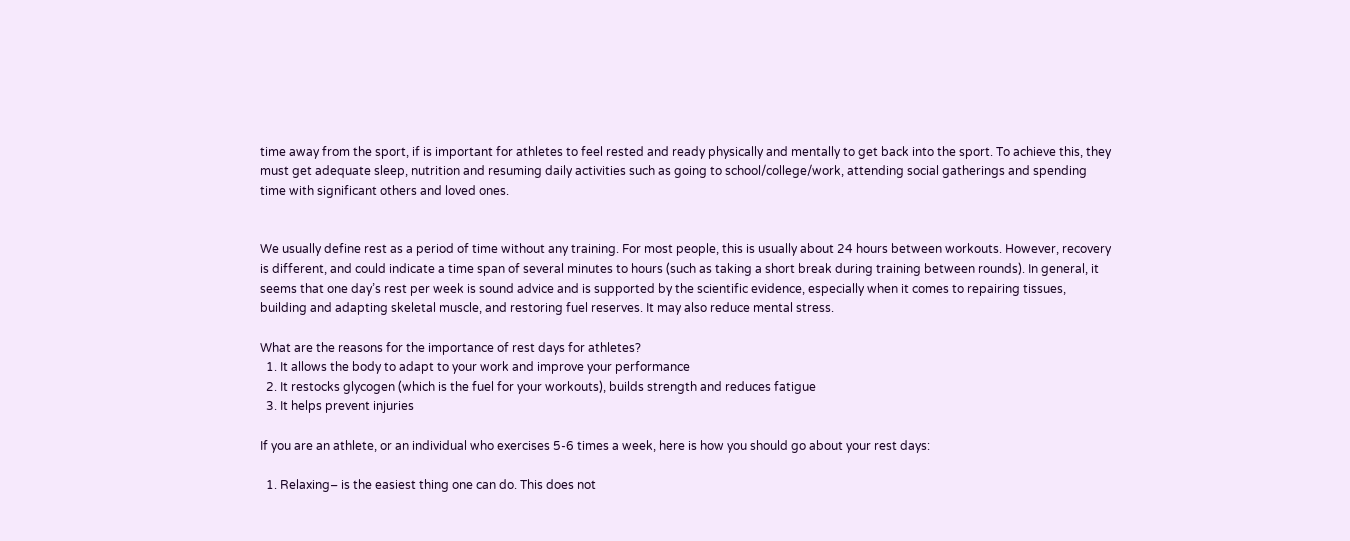time away from the sport, if is important for athletes to feel rested and ready physically and mentally to get back into the sport. To achieve this, they must get adequate sleep, nutrition and resuming daily activities such as going to school/college/work, attending social gatherings and spending time with significant others and loved ones.


We usually define rest as a period of time without any training. For most people, this is usually about 24 hours between workouts. However, recovery is different, and could indicate a time span of several minutes to hours (such as taking a short break during training between rounds). In general, it seems that one day’s rest per week is sound advice and is supported by the scientific evidence, especially when it comes to repairing tissues, building and adapting skeletal muscle, and restoring fuel reserves. It may also reduce mental stress.

What are the reasons for the importance of rest days for athletes?
  1. It allows the body to adapt to your work and improve your performance
  2. It restocks glycogen (which is the fuel for your workouts), builds strength and reduces fatigue
  3. It helps prevent injuries

If you are an athlete, or an individual who exercises 5-6 times a week, here is how you should go about your rest days:

  1. Relaxing– is the easiest thing one can do. This does not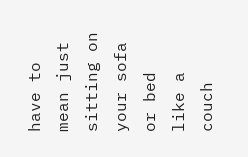have to mean just sitting on your sofa or bed like a couch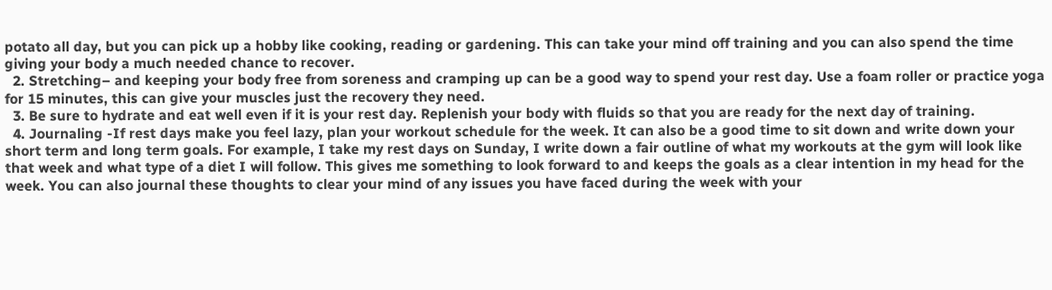potato all day, but you can pick up a hobby like cooking, reading or gardening. This can take your mind off training and you can also spend the time giving your body a much needed chance to recover.
  2. Stretching– and keeping your body free from soreness and cramping up can be a good way to spend your rest day. Use a foam roller or practice yoga for 15 minutes, this can give your muscles just the recovery they need.
  3. Be sure to hydrate and eat well even if it is your rest day. Replenish your body with fluids so that you are ready for the next day of training.
  4. Journaling -If rest days make you feel lazy, plan your workout schedule for the week. It can also be a good time to sit down and write down your short term and long term goals. For example, I take my rest days on Sunday, I write down a fair outline of what my workouts at the gym will look like that week and what type of a diet I will follow. This gives me something to look forward to and keeps the goals as a clear intention in my head for the week. You can also journal these thoughts to clear your mind of any issues you have faced during the week with your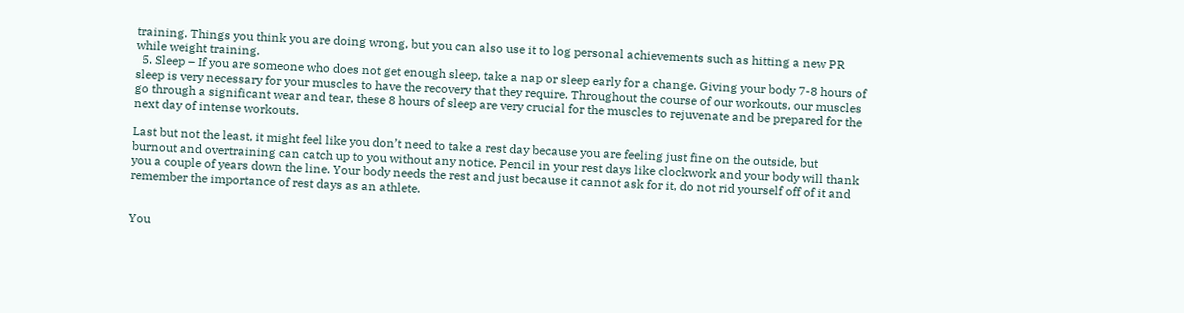training. Things you think you are doing wrong, but you can also use it to log personal achievements such as hitting a new PR while weight training.
  5. Sleep – If you are someone who does not get enough sleep, take a nap or sleep early for a change. Giving your body 7-8 hours of sleep is very necessary for your muscles to have the recovery that they require. Throughout the course of our workouts, our muscles go through a significant wear and tear, these 8 hours of sleep are very crucial for the muscles to rejuvenate and be prepared for the next day of intense workouts.

Last but not the least, it might feel like you don’t need to take a rest day because you are feeling just fine on the outside, but burnout and overtraining can catch up to you without any notice. Pencil in your rest days like clockwork and your body will thank you a couple of years down the line. Your body needs the rest and just because it cannot ask for it, do not rid yourself off of it and remember the importance of rest days as an athlete.


You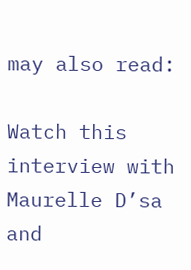may also read:

Watch this interview with Maurelle D’sa and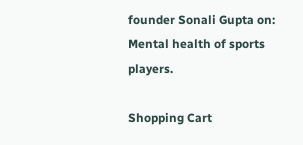founder Sonali Gupta on: Mental health of sports players.

Shopping Cart